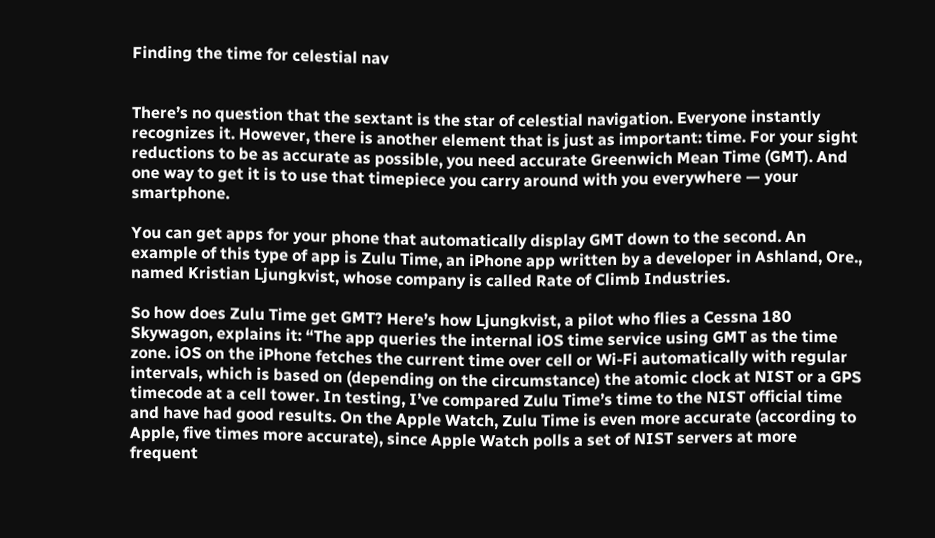Finding the time for celestial nav


There’s no question that the sextant is the star of celestial navigation. Everyone instantly recognizes it. However, there is another element that is just as important: time. For your sight reductions to be as accurate as possible, you need accurate Greenwich Mean Time (GMT). And one way to get it is to use that timepiece you carry around with you everywhere — your smartphone.

You can get apps for your phone that automatically display GMT down to the second. An example of this type of app is Zulu Time, an iPhone app written by a developer in Ashland, Ore., named Kristian Ljungkvist, whose company is called Rate of Climb Industries.

So how does Zulu Time get GMT? Here’s how Ljungkvist, a pilot who flies a Cessna 180 Skywagon, explains it: “The app queries the internal iOS time service using GMT as the time zone. iOS on the iPhone fetches the current time over cell or Wi-Fi automatically with regular intervals, which is based on (depending on the circumstance) the atomic clock at NIST or a GPS timecode at a cell tower. In testing, I’ve compared Zulu Time’s time to the NIST official time and have had good results. On the Apple Watch, Zulu Time is even more accurate (according to Apple, five times more accurate), since Apple Watch polls a set of NIST servers at more frequent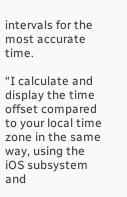intervals for the most accurate time.

“I calculate and display the time offset compared to your local time zone in the same way, using the iOS subsystem and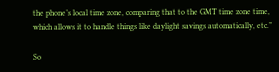the phone’s local time zone, comparing that to the GMT time zone time, which allows it to handle things like daylight savings automatically, etc.”

So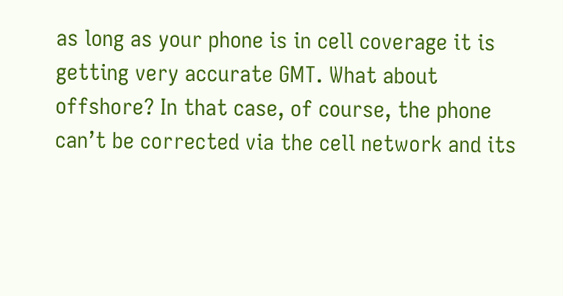as long as your phone is in cell coverage it is getting very accurate GMT. What about offshore? In that case, of course, the phone can’t be corrected via the cell network and its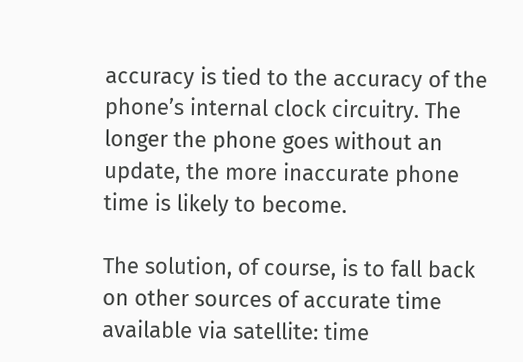accuracy is tied to the accuracy of the phone’s internal clock circuitry. The longer the phone goes without an update, the more inaccurate phone time is likely to become.

The solution, of course, is to fall back on other sources of accurate time available via satellite: time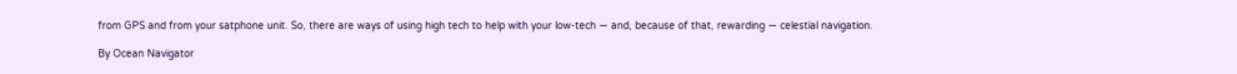from GPS and from your satphone unit. So, there are ways of using high tech to help with your low-tech — and, because of that, rewarding — celestial navigation.

By Ocean Navigator